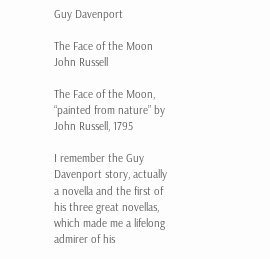Guy Davenport

The Face of the Moon John Russell

The Face of the Moon, “painted from nature” by John Russell, 1795

I remember the Guy Davenport story, actually a novella and the first of his three great novellas, which made me a lifelong admirer of his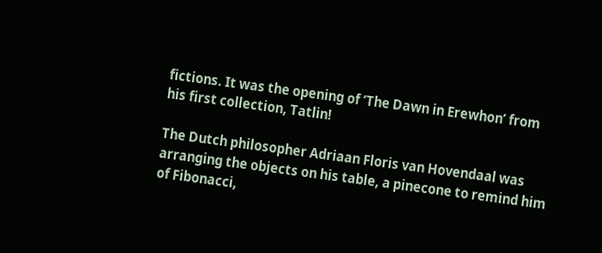fictions. It was the opening of ‘The Dawn in Erewhon’ from his first collection, Tatlin!

The Dutch philosopher Adriaan Floris van Hovendaal was arranging the objects on his table, a pinecone to remind him of Fibonacci,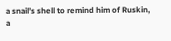a snail’s shell to remind him of Ruskin, a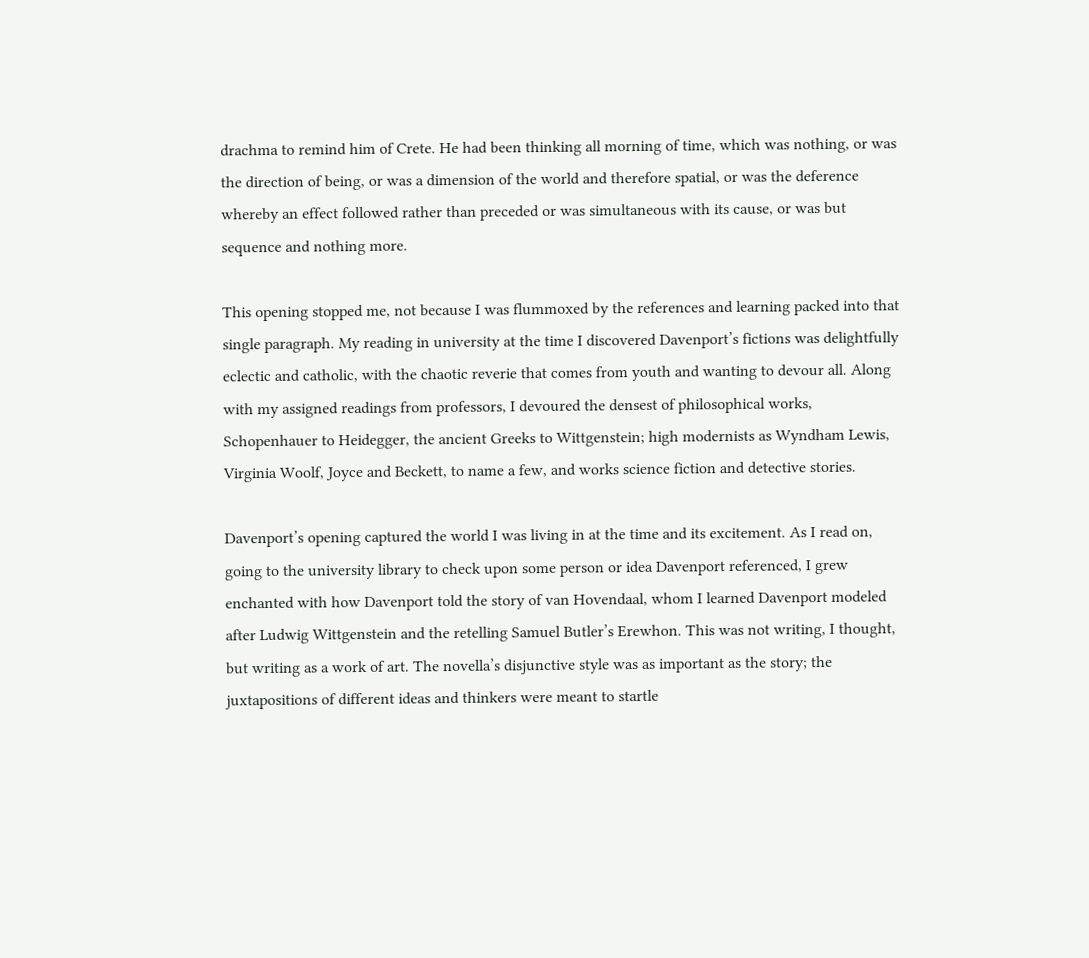drachma to remind him of Crete. He had been thinking all morning of time, which was nothing, or was the direction of being, or was a dimension of the world and therefore spatial, or was the deference whereby an effect followed rather than preceded or was simultaneous with its cause, or was but sequence and nothing more.

This opening stopped me, not because I was flummoxed by the references and learning packed into that single paragraph. My reading in university at the time I discovered Davenport’s fictions was delightfully eclectic and catholic, with the chaotic reverie that comes from youth and wanting to devour all. Along with my assigned readings from professors, I devoured the densest of philosophical works, Schopenhauer to Heidegger, the ancient Greeks to Wittgenstein; high modernists as Wyndham Lewis, Virginia Woolf, Joyce and Beckett, to name a few, and works science fiction and detective stories.

Davenport’s opening captured the world I was living in at the time and its excitement. As I read on, going to the university library to check upon some person or idea Davenport referenced, I grew enchanted with how Davenport told the story of van Hovendaal, whom I learned Davenport modeled after Ludwig Wittgenstein and the retelling Samuel Butler’s Erewhon. This was not writing, I thought, but writing as a work of art. The novella’s disjunctive style was as important as the story; the juxtapositions of different ideas and thinkers were meant to startle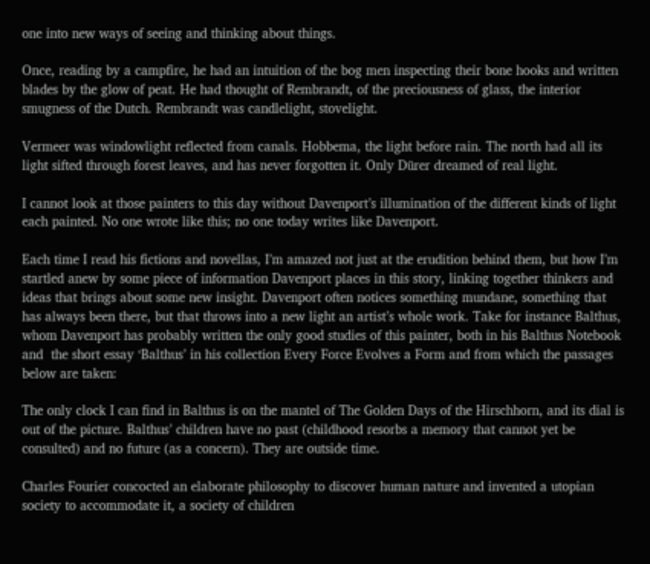one into new ways of seeing and thinking about things.

Once, reading by a campfire, he had an intuition of the bog men inspecting their bone hooks and written blades by the glow of peat. He had thought of Rembrandt, of the preciousness of glass, the interior smugness of the Dutch. Rembrandt was candlelight, stovelight.

Vermeer was windowlight reflected from canals. Hobbema, the light before rain. The north had all its light sifted through forest leaves, and has never forgotten it. Only Dūrer dreamed of real light.

I cannot look at those painters to this day without Davenport’s illumination of the different kinds of light each painted. No one wrote like this; no one today writes like Davenport.

Each time I read his fictions and novellas, I’m amazed not just at the erudition behind them, but how I’m startled anew by some piece of information Davenport places in this story, linking together thinkers and ideas that brings about some new insight. Davenport often notices something mundane, something that has always been there, but that throws into a new light an artist’s whole work. Take for instance Balthus, whom Davenport has probably written the only good studies of this painter, both in his Balthus Notebook and  the short essay ‘Balthus’ in his collection Every Force Evolves a Form and from which the passages below are taken:

The only clock I can find in Balthus is on the mantel of The Golden Days of the Hirschhorn, and its dial is out of the picture. Balthus’ children have no past (childhood resorbs a memory that cannot yet be consulted) and no future (as a concern). They are outside time.

Charles Fourier concocted an elaborate philosophy to discover human nature and invented a utopian society to accommodate it, a society of children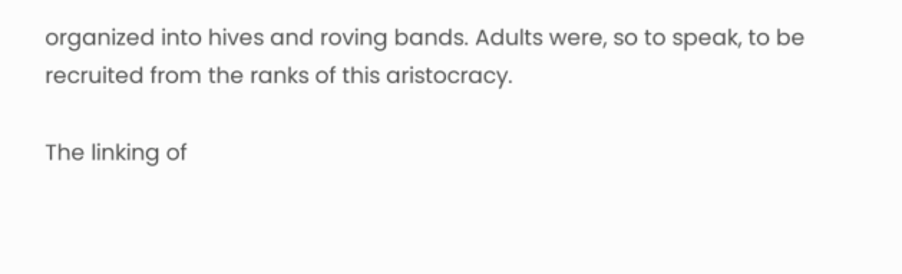organized into hives and roving bands. Adults were, so to speak, to be recruited from the ranks of this aristocracy.

The linking of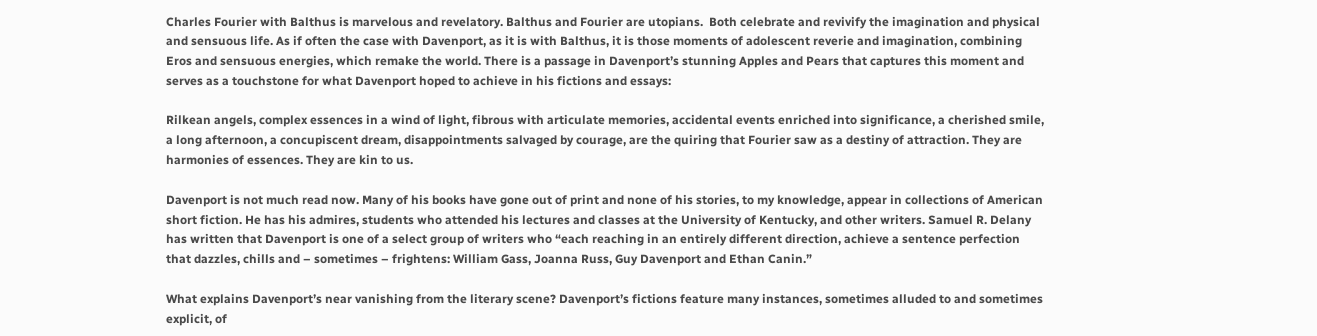Charles Fourier with Balthus is marvelous and revelatory. Balthus and Fourier are utopians.  Both celebrate and revivify the imagination and physical and sensuous life. As if often the case with Davenport, as it is with Balthus, it is those moments of adolescent reverie and imagination, combining Eros and sensuous energies, which remake the world. There is a passage in Davenport’s stunning Apples and Pears that captures this moment and serves as a touchstone for what Davenport hoped to achieve in his fictions and essays:

Rilkean angels, complex essences in a wind of light, fibrous with articulate memories, accidental events enriched into significance, a cherished smile, a long afternoon, a concupiscent dream, disappointments salvaged by courage, are the quiring that Fourier saw as a destiny of attraction. They are harmonies of essences. They are kin to us.

Davenport is not much read now. Many of his books have gone out of print and none of his stories, to my knowledge, appear in collections of American short fiction. He has his admires, students who attended his lectures and classes at the University of Kentucky, and other writers. Samuel R. Delany has written that Davenport is one of a select group of writers who “each reaching in an entirely different direction, achieve a sentence perfection that dazzles, chills and – sometimes – frightens: William Gass, Joanna Russ, Guy Davenport and Ethan Canin.”

What explains Davenport’s near vanishing from the literary scene? Davenport’s fictions feature many instances, sometimes alluded to and sometimes explicit, of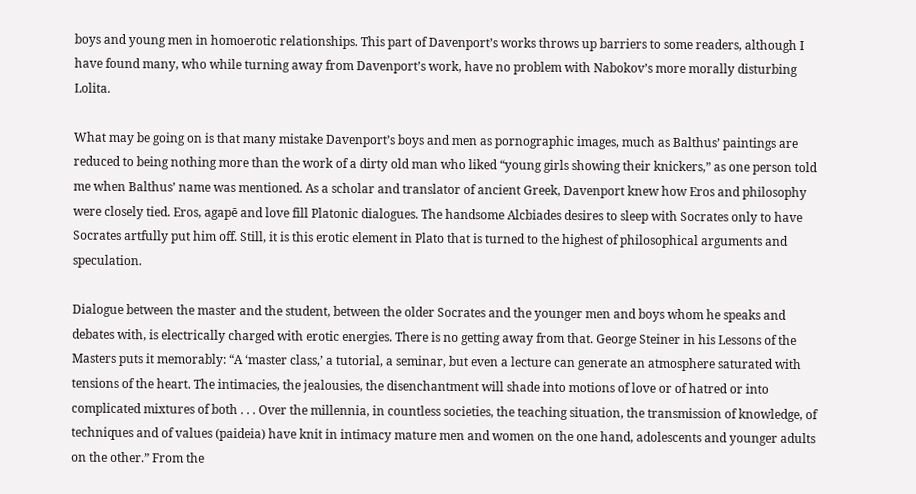boys and young men in homoerotic relationships. This part of Davenport’s works throws up barriers to some readers, although I have found many, who while turning away from Davenport’s work, have no problem with Nabokov’s more morally disturbing Lolita.

What may be going on is that many mistake Davenport’s boys and men as pornographic images, much as Balthus’ paintings are reduced to being nothing more than the work of a dirty old man who liked “young girls showing their knickers,” as one person told me when Balthus’ name was mentioned. As a scholar and translator of ancient Greek, Davenport knew how Eros and philosophy were closely tied. Eros, agapē and love fill Platonic dialogues. The handsome Alcbiades desires to sleep with Socrates only to have Socrates artfully put him off. Still, it is this erotic element in Plato that is turned to the highest of philosophical arguments and speculation.

Dialogue between the master and the student, between the older Socrates and the younger men and boys whom he speaks and debates with, is electrically charged with erotic energies. There is no getting away from that. George Steiner in his Lessons of the Masters puts it memorably: “A ‘master class,’ a tutorial, a seminar, but even a lecture can generate an atmosphere saturated with tensions of the heart. The intimacies, the jealousies, the disenchantment will shade into motions of love or of hatred or into complicated mixtures of both . . . Over the millennia, in countless societies, the teaching situation, the transmission of knowledge, of techniques and of values (paideia) have knit in intimacy mature men and women on the one hand, adolescents and younger adults on the other.” From the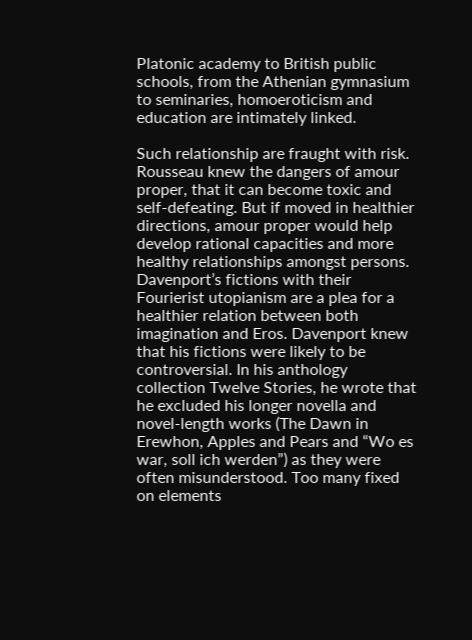Platonic academy to British public schools, from the Athenian gymnasium to seminaries, homoeroticism and education are intimately linked.

Such relationship are fraught with risk. Rousseau knew the dangers of amour proper, that it can become toxic and self-defeating. But if moved in healthier directions, amour proper would help develop rational capacities and more healthy relationships amongst persons. Davenport’s fictions with their Fourierist utopianism are a plea for a healthier relation between both imagination and Eros. Davenport knew that his fictions were likely to be controversial. In his anthology collection Twelve Stories, he wrote that he excluded his longer novella and novel-length works (The Dawn in Erewhon, Apples and Pears and “Wo es war, soll ich werden”) as they were often misunderstood. Too many fixed on elements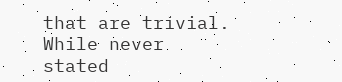that are trivial. While never stated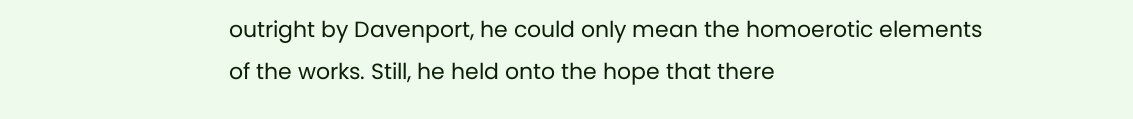outright by Davenport, he could only mean the homoerotic elements of the works. Still, he held onto the hope that there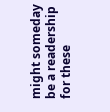might someday be a readership for these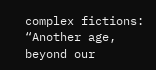complex fictions: “Another age, beyond our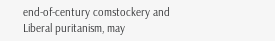end-of-century comstockery and Liberal puritanism, may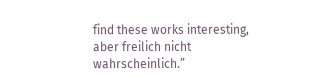find these works interesting, aber freilich nicht wahrscheinlich.”